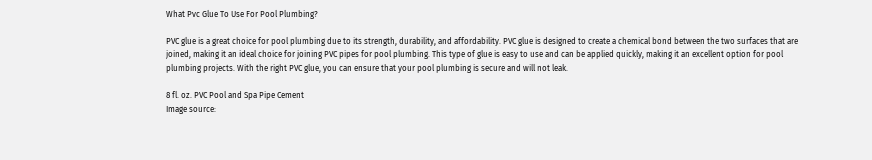What Pvc Glue To Use For Pool Plumbing?

PVC glue is a great choice for pool plumbing due to its strength, durability, and affordability. PVC glue is designed to create a chemical bond between the two surfaces that are joined, making it an ideal choice for joining PVC pipes for pool plumbing. This type of glue is easy to use and can be applied quickly, making it an excellent option for pool plumbing projects. With the right PVC glue, you can ensure that your pool plumbing is secure and will not leak.

8 fl. oz. PVC Pool and Spa Pipe Cement
Image source: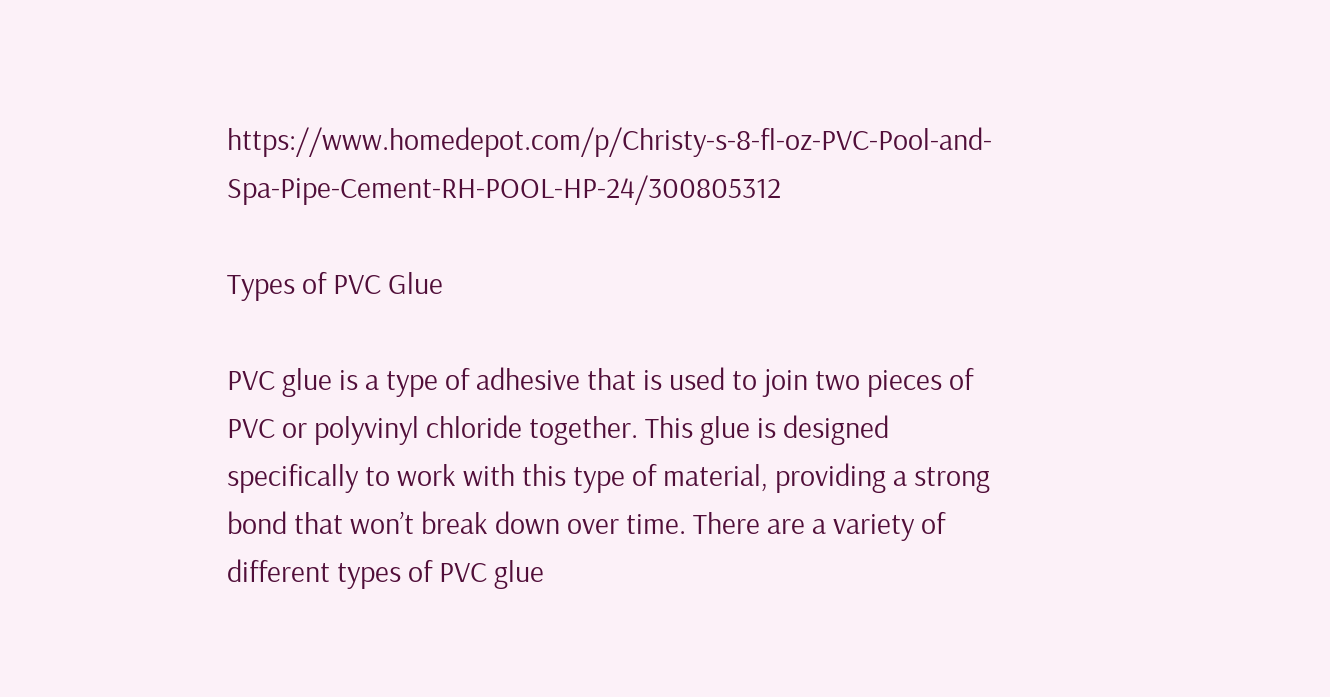https://www.homedepot.com/p/Christy-s-8-fl-oz-PVC-Pool-and-Spa-Pipe-Cement-RH-POOL-HP-24/300805312

Types of PVC Glue

PVC glue is a type of adhesive that is used to join two pieces of PVC or polyvinyl chloride together. This glue is designed specifically to work with this type of material, providing a strong bond that won’t break down over time. There are a variety of different types of PVC glue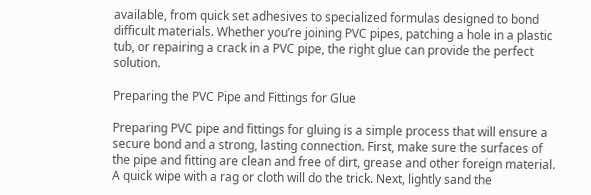available, from quick set adhesives to specialized formulas designed to bond difficult materials. Whether you’re joining PVC pipes, patching a hole in a plastic tub, or repairing a crack in a PVC pipe, the right glue can provide the perfect solution.

Preparing the PVC Pipe and Fittings for Glue

Preparing PVC pipe and fittings for gluing is a simple process that will ensure a secure bond and a strong, lasting connection. First, make sure the surfaces of the pipe and fitting are clean and free of dirt, grease and other foreign material. A quick wipe with a rag or cloth will do the trick. Next, lightly sand the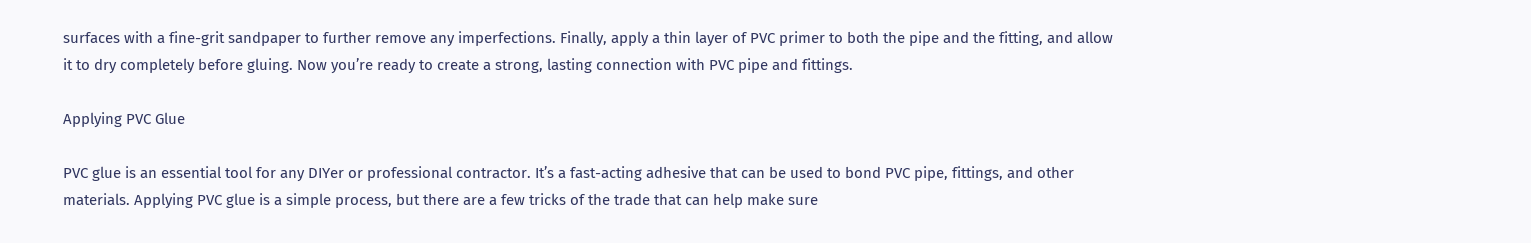surfaces with a fine-grit sandpaper to further remove any imperfections. Finally, apply a thin layer of PVC primer to both the pipe and the fitting, and allow it to dry completely before gluing. Now you’re ready to create a strong, lasting connection with PVC pipe and fittings.

Applying PVC Glue

PVC glue is an essential tool for any DIYer or professional contractor. It’s a fast-acting adhesive that can be used to bond PVC pipe, fittings, and other materials. Applying PVC glue is a simple process, but there are a few tricks of the trade that can help make sure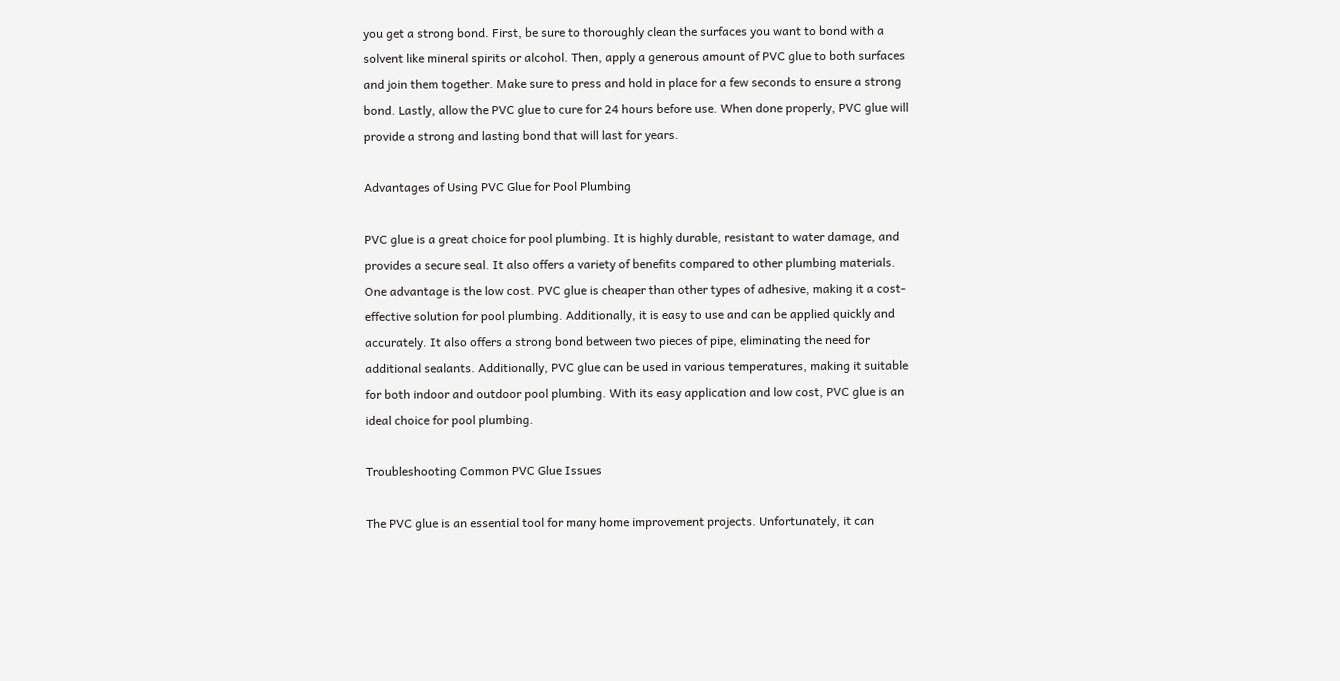you get a strong bond. First, be sure to thoroughly clean the surfaces you want to bond with a solvent like mineral spirits or alcohol. Then, apply a generous amount of PVC glue to both surfaces and join them together. Make sure to press and hold in place for a few seconds to ensure a strong bond. Lastly, allow the PVC glue to cure for 24 hours before use. When done properly, PVC glue will provide a strong and lasting bond that will last for years.

Advantages of Using PVC Glue for Pool Plumbing

PVC glue is a great choice for pool plumbing. It is highly durable, resistant to water damage, and provides a secure seal. It also offers a variety of benefits compared to other plumbing materials. One advantage is the low cost. PVC glue is cheaper than other types of adhesive, making it a cost-effective solution for pool plumbing. Additionally, it is easy to use and can be applied quickly and accurately. It also offers a strong bond between two pieces of pipe, eliminating the need for additional sealants. Additionally, PVC glue can be used in various temperatures, making it suitable for both indoor and outdoor pool plumbing. With its easy application and low cost, PVC glue is an ideal choice for pool plumbing.

Troubleshooting Common PVC Glue Issues

The PVC glue is an essential tool for many home improvement projects. Unfortunately, it can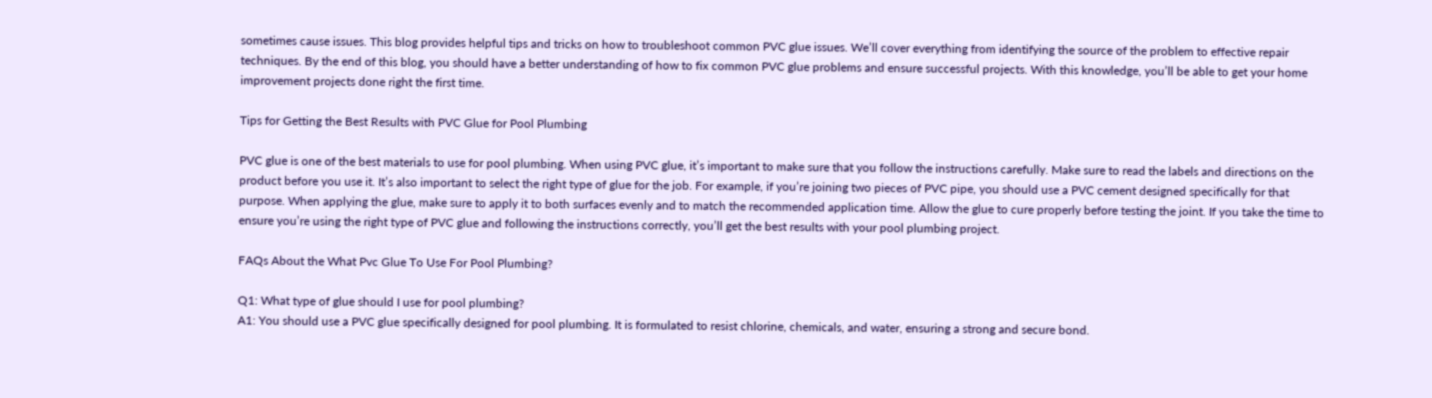sometimes cause issues. This blog provides helpful tips and tricks on how to troubleshoot common PVC glue issues. We’ll cover everything from identifying the source of the problem to effective repair techniques. By the end of this blog, you should have a better understanding of how to fix common PVC glue problems and ensure successful projects. With this knowledge, you’ll be able to get your home improvement projects done right the first time.

Tips for Getting the Best Results with PVC Glue for Pool Plumbing

PVC glue is one of the best materials to use for pool plumbing. When using PVC glue, it’s important to make sure that you follow the instructions carefully. Make sure to read the labels and directions on the product before you use it. It’s also important to select the right type of glue for the job. For example, if you’re joining two pieces of PVC pipe, you should use a PVC cement designed specifically for that purpose. When applying the glue, make sure to apply it to both surfaces evenly and to match the recommended application time. Allow the glue to cure properly before testing the joint. If you take the time to ensure you’re using the right type of PVC glue and following the instructions correctly, you’ll get the best results with your pool plumbing project.

FAQs About the What Pvc Glue To Use For Pool Plumbing?

Q1: What type of glue should I use for pool plumbing?
A1: You should use a PVC glue specifically designed for pool plumbing. It is formulated to resist chlorine, chemicals, and water, ensuring a strong and secure bond.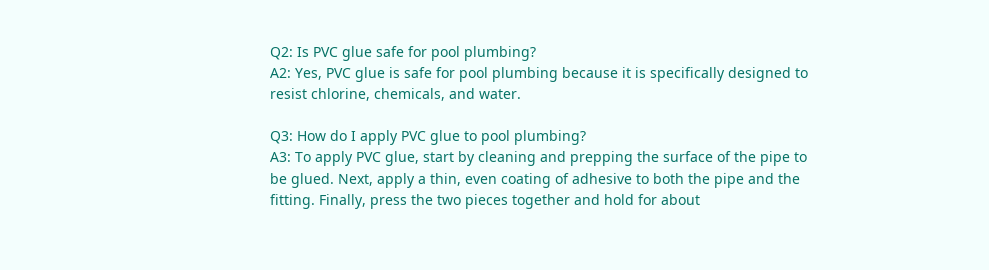Q2: Is PVC glue safe for pool plumbing?
A2: Yes, PVC glue is safe for pool plumbing because it is specifically designed to resist chlorine, chemicals, and water.

Q3: How do I apply PVC glue to pool plumbing?
A3: To apply PVC glue, start by cleaning and prepping the surface of the pipe to be glued. Next, apply a thin, even coating of adhesive to both the pipe and the fitting. Finally, press the two pieces together and hold for about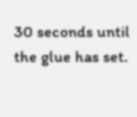30 seconds until the glue has set.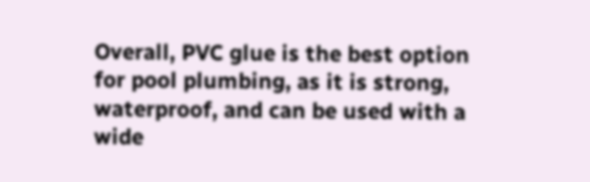Overall, PVC glue is the best option for pool plumbing, as it is strong, waterproof, and can be used with a wide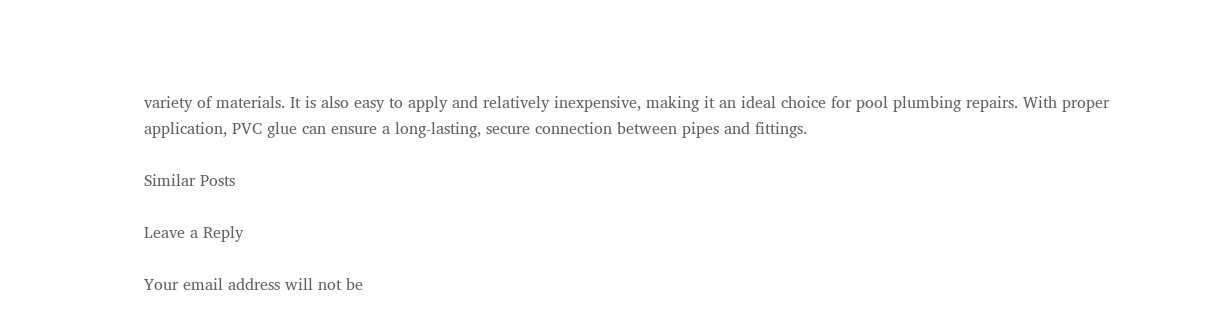variety of materials. It is also easy to apply and relatively inexpensive, making it an ideal choice for pool plumbing repairs. With proper application, PVC glue can ensure a long-lasting, secure connection between pipes and fittings.

Similar Posts

Leave a Reply

Your email address will not be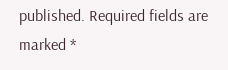published. Required fields are marked *